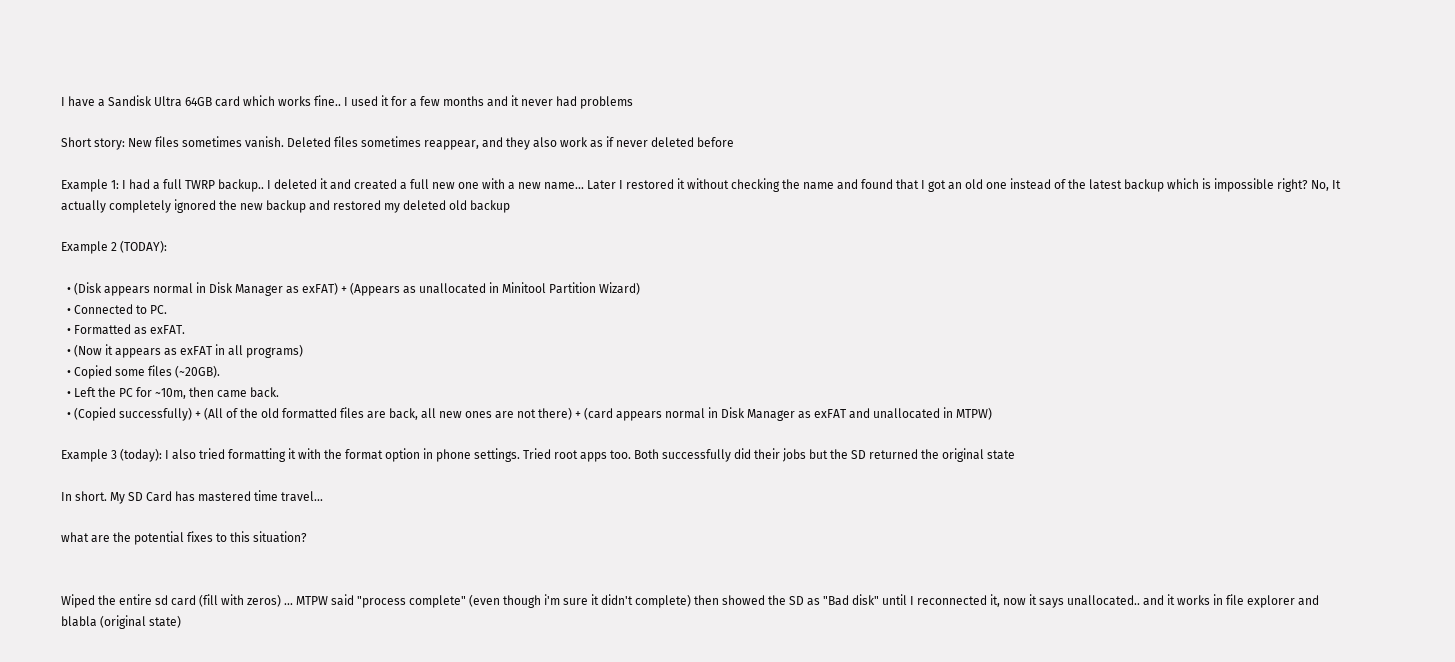I have a Sandisk Ultra 64GB card which works fine.. I used it for a few months and it never had problems

Short story: New files sometimes vanish. Deleted files sometimes reappear, and they also work as if never deleted before

Example 1: I had a full TWRP backup.. I deleted it and created a full new one with a new name... Later I restored it without checking the name and found that I got an old one instead of the latest backup which is impossible right? No, It actually completely ignored the new backup and restored my deleted old backup

Example 2 (TODAY):

  • (Disk appears normal in Disk Manager as exFAT) + (Appears as unallocated in Minitool Partition Wizard)
  • Connected to PC.
  • Formatted as exFAT.
  • (Now it appears as exFAT in all programs)
  • Copied some files (~20GB).
  • Left the PC for ~10m, then came back.
  • (Copied successfully) + (All of the old formatted files are back, all new ones are not there) + (card appears normal in Disk Manager as exFAT and unallocated in MTPW)

Example 3 (today): I also tried formatting it with the format option in phone settings. Tried root apps too. Both successfully did their jobs but the SD returned the original state

In short. My SD Card has mastered time travel...

what are the potential fixes to this situation?


Wiped the entire sd card (fill with zeros) ... MTPW said "process complete" (even though i'm sure it didn't complete) then showed the SD as "Bad disk" until I reconnected it, now it says unallocated.. and it works in file explorer and blabla (original state)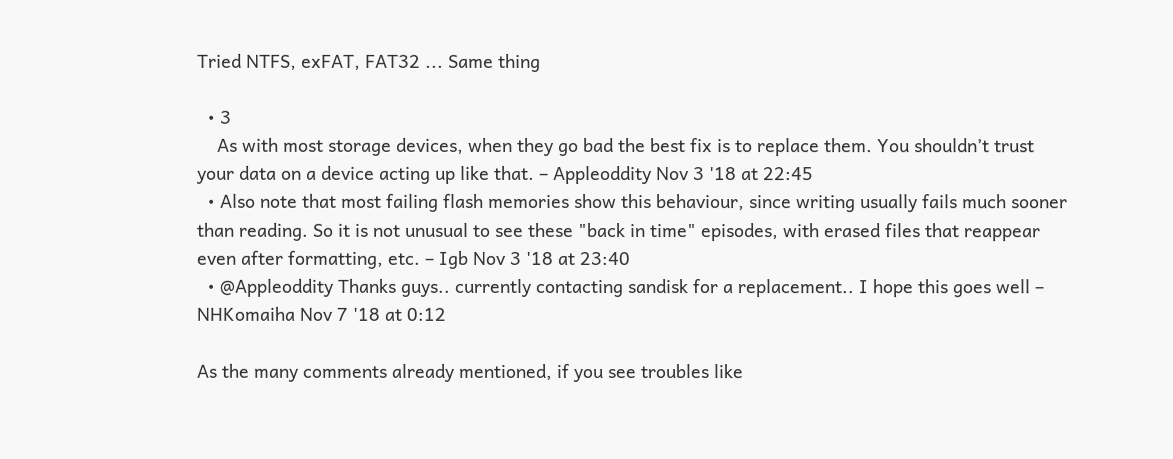Tried NTFS, exFAT, FAT32 ... Same thing

  • 3
    As with most storage devices, when they go bad the best fix is to replace them. You shouldn’t trust your data on a device acting up like that. – Appleoddity Nov 3 '18 at 22:45
  • Also note that most failing flash memories show this behaviour, since writing usually fails much sooner than reading. So it is not unusual to see these "back in time" episodes, with erased files that reappear even after formatting, etc. – Igb Nov 3 '18 at 23:40
  • @Appleoddity Thanks guys.. currently contacting sandisk for a replacement.. I hope this goes well – NHKomaiha Nov 7 '18 at 0:12

As the many comments already mentioned, if you see troubles like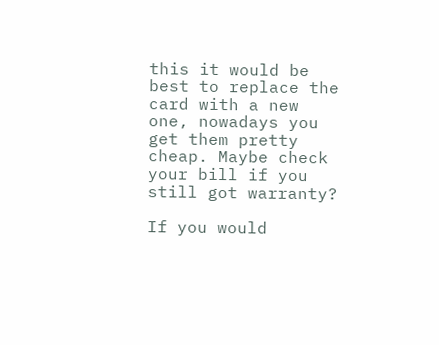this it would be best to replace the card with a new one, nowadays you get them pretty cheap. Maybe check your bill if you still got warranty?

If you would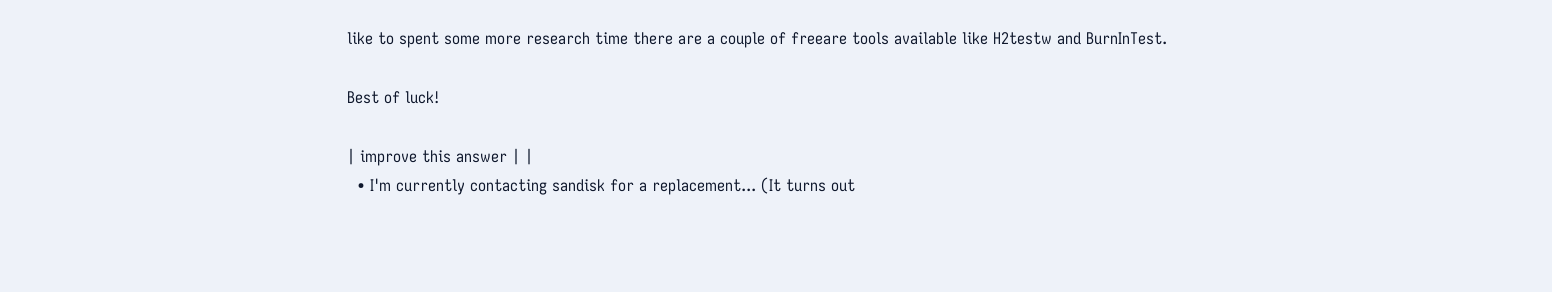like to spent some more research time there are a couple of freeare tools available like H2testw and BurnInTest.

Best of luck!

| improve this answer | |
  • I'm currently contacting sandisk for a replacement... (It turns out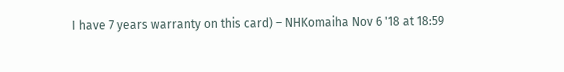I have 7 years warranty on this card) – NHKomaiha Nov 6 '18 at 18:59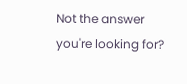Not the answer you're looking for?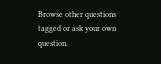Browse other questions tagged or ask your own question.